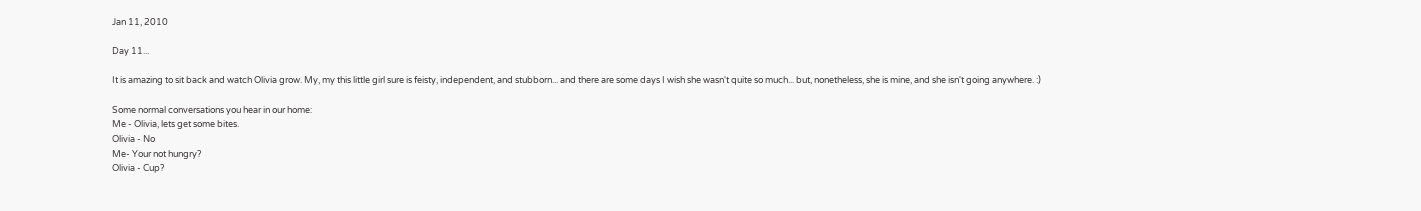Jan 11, 2010

Day 11...

It is amazing to sit back and watch Olivia grow. My, my this little girl sure is feisty, independent, and stubborn... and there are some days I wish she wasn't quite so much... but, nonetheless, she is mine, and she isn't going anywhere. :)

Some normal conversations you hear in our home:
Me - Olivia, lets get some bites.
Olivia - No
Me- Your not hungry?
Olivia - Cup?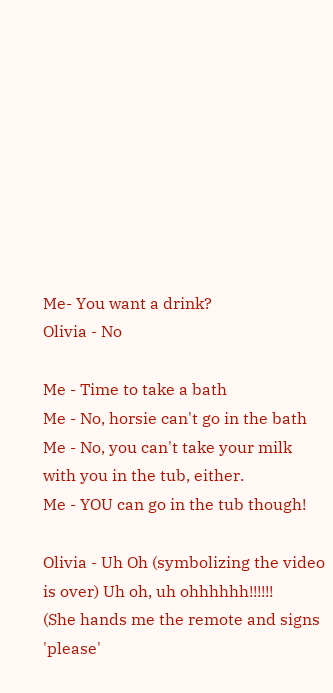Me- You want a drink?
Olivia - No

Me - Time to take a bath
Me - No, horsie can't go in the bath
Me - No, you can't take your milk with you in the tub, either.
Me - YOU can go in the tub though!

Olivia - Uh Oh (symbolizing the video is over) Uh oh, uh ohhhhhh!!!!!!
(She hands me the remote and signs 'please'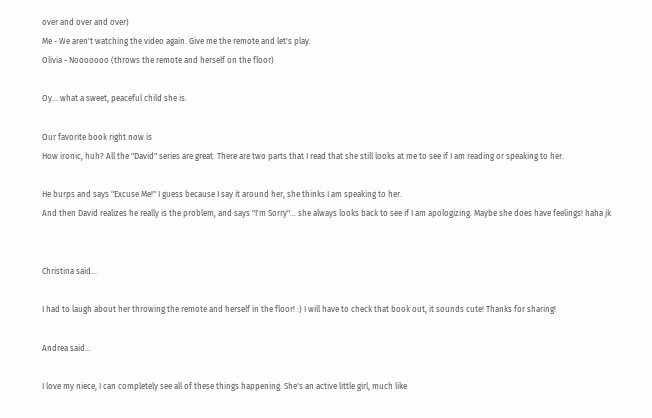over and over and over)
Me - We aren't watching the video again. Give me the remote and let's play.
Olivia - Nooooooo (throws the remote and herself on the floor)

Oy... what a sweet, peaceful child she is.

Our favorite book right now is
How ironic, huh? All the "David" series are great. There are two parts that I read that she still looks at me to see if I am reading or speaking to her.

He burps and says "Excuse Me!" I guess because I say it around her, she thinks I am speaking to her.
And then David realizes he really is the problem, and says "I'm Sorry"... she always looks back to see if I am apologizing. Maybe she does have feelings! haha jk


Christina said...

I had to laugh about her throwing the remote and herself in the floor! :) I will have to check that book out, it sounds cute! Thanks for sharing!

Andrea said...

I love my niece, I can completely see all of these things happening. She's an active little girl, much like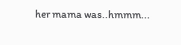her mama was..hmmm...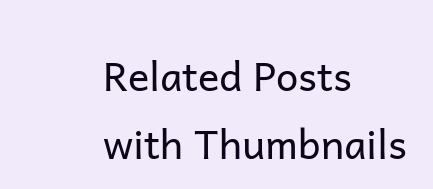Related Posts with Thumbnails